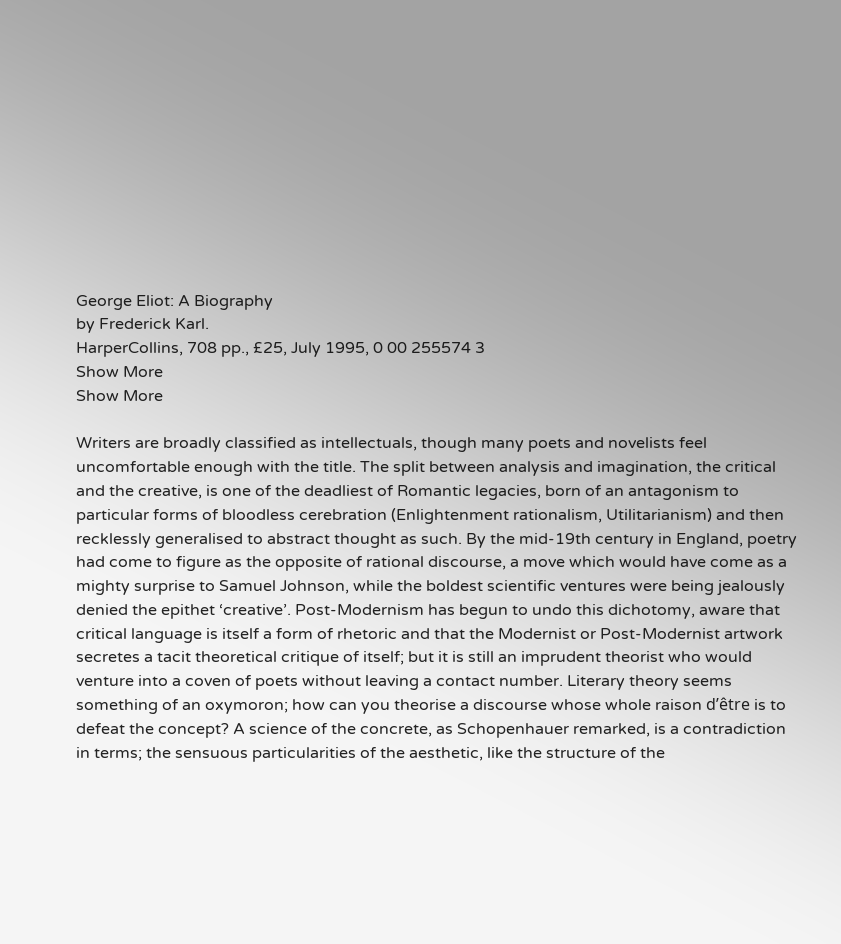George Eliot: A Biography
by Frederick Karl.
HarperCollins, 708 pp., £25, July 1995, 0 00 255574 3
Show More
Show More

Writers are broadly classified as intellectuals, though many poets and novelists feel uncomfortable enough with the title. The split between analysis and imagination, the critical and the creative, is one of the deadliest of Romantic legacies, born of an antagonism to particular forms of bloodless cerebration (Enlightenment rationalism, Utilitarianism) and then recklessly generalised to abstract thought as such. By the mid-19th century in England, poetry had come to figure as the opposite of rational discourse, a move which would have come as a mighty surprise to Samuel Johnson, while the boldest scientific ventures were being jealously denied the epithet ‘creative’. Post-Modernism has begun to undo this dichotomy, aware that critical language is itself a form of rhetoric and that the Modernist or Post-Modernist artwork secretes a tacit theoretical critique of itself; but it is still an imprudent theorist who would venture into a coven of poets without leaving a contact number. Literary theory seems something of an oxymoron; how can you theorise a discourse whose whole raison d’être is to defeat the concept? A science of the concrete, as Schopenhauer remarked, is a contradiction in terms; the sensuous particularities of the aesthetic, like the structure of the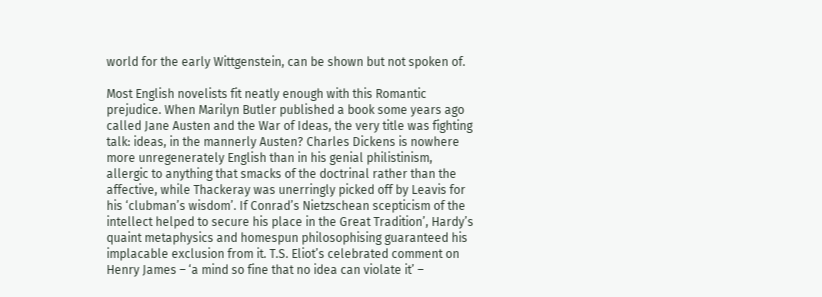world for the early Wittgenstein, can be shown but not spoken of.

Most English novelists fit neatly enough with this Romantic prejudice. When Marilyn Butler published a book some years ago called Jane Austen and the War of Ideas, the very title was fighting talk: ideas, in the mannerly Austen? Charles Dickens is nowhere more unregenerately English than in his genial philistinism, allergic to anything that smacks of the doctrinal rather than the affective, while Thackeray was unerringly picked off by Leavis for his ‘clubman’s wisdom’. If Conrad’s Nietzschean scepticism of the intellect helped to secure his place in the Great Tradition’, Hardy’s quaint metaphysics and homespun philosophising guaranteed his implacable exclusion from it. T.S. Eliot’s celebrated comment on Henry James – ‘a mind so fine that no idea can violate it’ –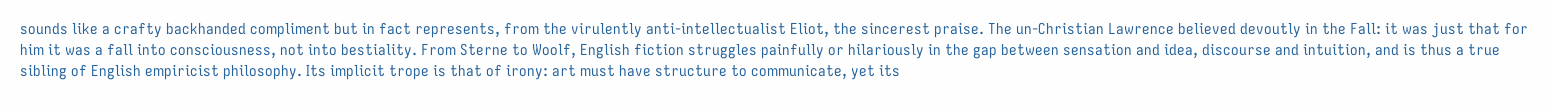sounds like a crafty backhanded compliment but in fact represents, from the virulently anti-intellectualist Eliot, the sincerest praise. The un-Christian Lawrence believed devoutly in the Fall: it was just that for him it was a fall into consciousness, not into bestiality. From Sterne to Woolf, English fiction struggles painfully or hilariously in the gap between sensation and idea, discourse and intuition, and is thus a true sibling of English empiricist philosophy. Its implicit trope is that of irony: art must have structure to communicate, yet its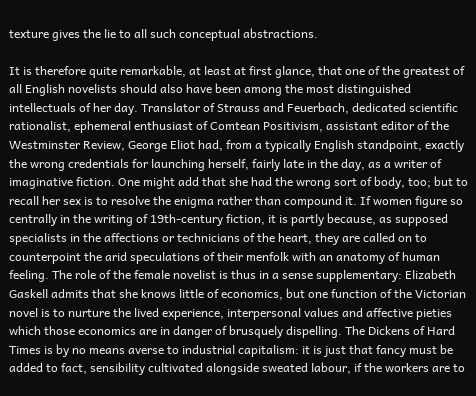texture gives the lie to all such conceptual abstractions.

It is therefore quite remarkable, at least at first glance, that one of the greatest of all English novelists should also have been among the most distinguished intellectuals of her day. Translator of Strauss and Feuerbach, dedicated scientific rationalist, ephemeral enthusiast of Comtean Positivism, assistant editor of the Westminster Review, George Eliot had, from a typically English standpoint, exactly the wrong credentials for launching herself, fairly late in the day, as a writer of imaginative fiction. One might add that she had the wrong sort of body, too; but to recall her sex is to resolve the enigma rather than compound it. If women figure so centrally in the writing of 19th-century fiction, it is partly because, as supposed specialists in the affections or technicians of the heart, they are called on to counterpoint the arid speculations of their menfolk with an anatomy of human feeling. The role of the female novelist is thus in a sense supplementary: Elizabeth Gaskell admits that she knows little of economics, but one function of the Victorian novel is to nurture the lived experience, interpersonal values and affective pieties which those economics are in danger of brusquely dispelling. The Dickens of Hard Times is by no means averse to industrial capitalism: it is just that fancy must be added to fact, sensibility cultivated alongside sweated labour, if the workers are to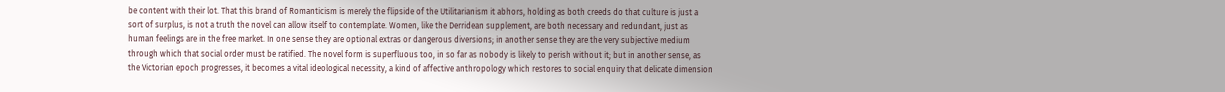be content with their lot. That this brand of Romanticism is merely the flipside of the Utilitarianism it abhors, holding as both creeds do that culture is just a sort of surplus, is not a truth the novel can allow itself to contemplate. Women, like the Derridean supplement, are both necessary and redundant, just as human feelings are in the free market. In one sense they are optional extras or dangerous diversions; in another sense they are the very subjective medium through which that social order must be ratified. The novel form is superfluous too, in so far as nobody is likely to perish without it; but in another sense, as the Victorian epoch progresses, it becomes a vital ideological necessity, a kind of affective anthropology which restores to social enquiry that delicate dimension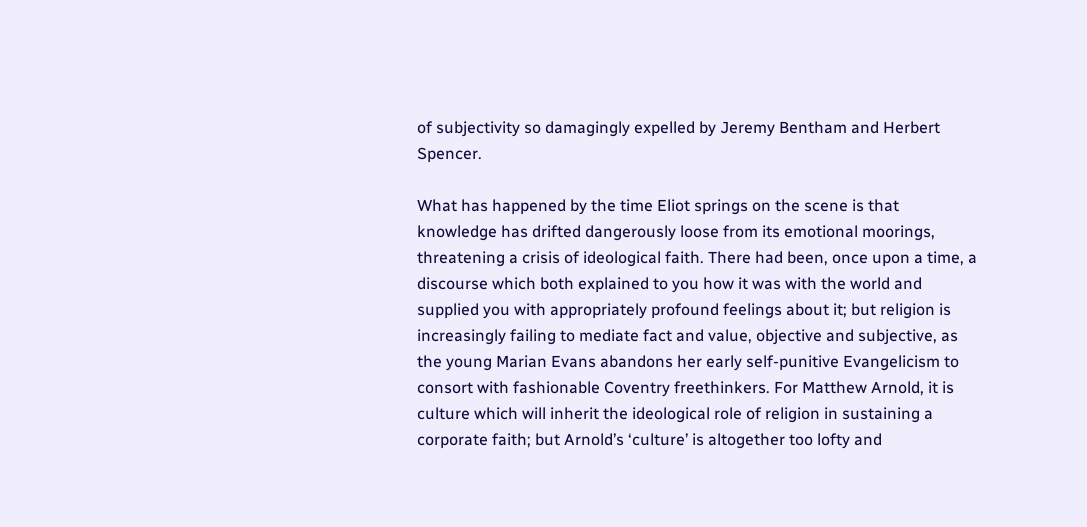of subjectivity so damagingly expelled by Jeremy Bentham and Herbert Spencer.

What has happened by the time Eliot springs on the scene is that knowledge has drifted dangerously loose from its emotional moorings, threatening a crisis of ideological faith. There had been, once upon a time, a discourse which both explained to you how it was with the world and supplied you with appropriately profound feelings about it; but religion is increasingly failing to mediate fact and value, objective and subjective, as the young Marian Evans abandons her early self-punitive Evangelicism to consort with fashionable Coventry freethinkers. For Matthew Arnold, it is culture which will inherit the ideological role of religion in sustaining a corporate faith; but Arnold’s ‘culture’ is altogether too lofty and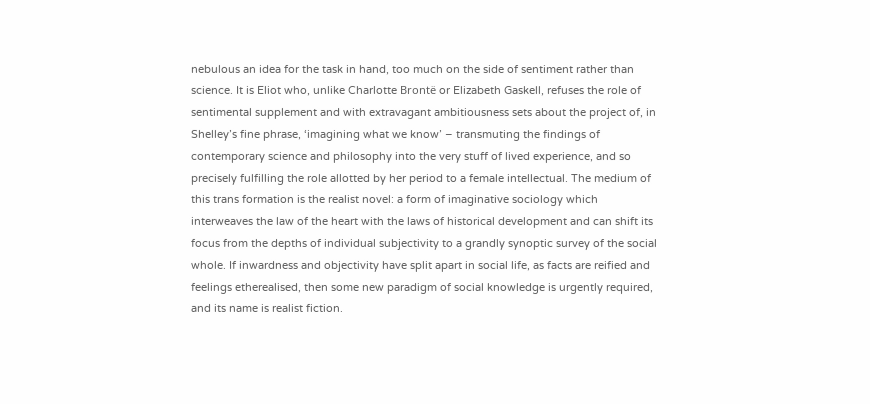nebulous an idea for the task in hand, too much on the side of sentiment rather than science. It is Eliot who, unlike Charlotte Brontë or Elizabeth Gaskell, refuses the role of sentimental supplement and with extravagant ambitiousness sets about the project of, in Shelley’s fine phrase, ‘imagining what we know’ – transmuting the findings of contemporary science and philosophy into the very stuff of lived experience, and so precisely fulfilling the role allotted by her period to a female intellectual. The medium of this trans formation is the realist novel: a form of imaginative sociology which interweaves the law of the heart with the laws of historical development and can shift its focus from the depths of individual subjectivity to a grandly synoptic survey of the social whole. If inwardness and objectivity have split apart in social life, as facts are reified and feelings etherealised, then some new paradigm of social knowledge is urgently required, and its name is realist fiction.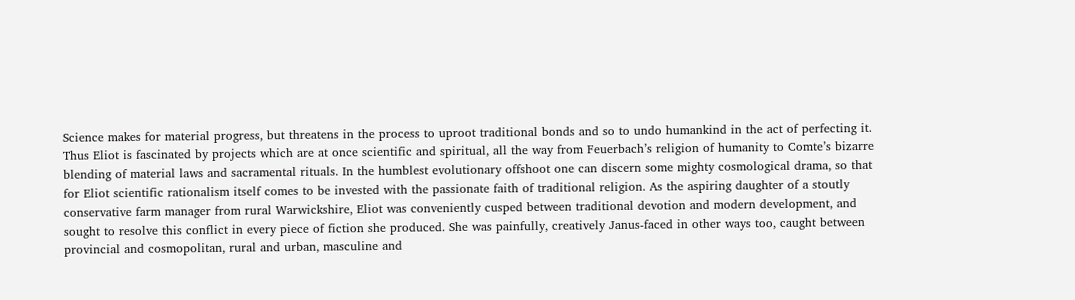Science makes for material progress, but threatens in the process to uproot traditional bonds and so to undo humankind in the act of perfecting it. Thus Eliot is fascinated by projects which are at once scientific and spiritual, all the way from Feuerbach’s religion of humanity to Comte’s bizarre blending of material laws and sacramental rituals. In the humblest evolutionary offshoot one can discern some mighty cosmological drama, so that for Eliot scientific rationalism itself comes to be invested with the passionate faith of traditional religion. As the aspiring daughter of a stoutly conservative farm manager from rural Warwickshire, Eliot was conveniently cusped between traditional devotion and modern development, and sought to resolve this conflict in every piece of fiction she produced. She was painfully, creatively Janus-faced in other ways too, caught between provincial and cosmopolitan, rural and urban, masculine and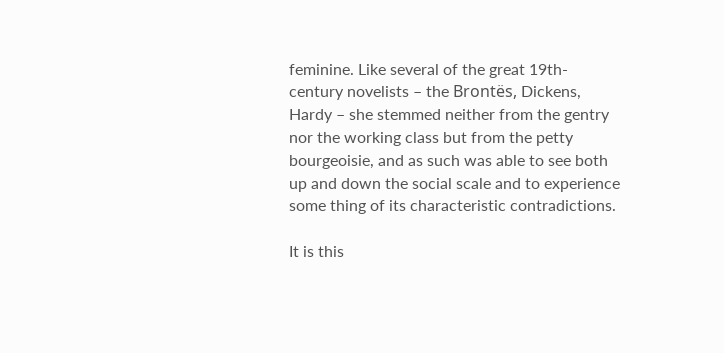feminine. Like several of the great 19th-century novelists – the Brontës, Dickens, Hardy – she stemmed neither from the gentry nor the working class but from the petty bourgeoisie, and as such was able to see both up and down the social scale and to experience some thing of its characteristic contradictions.

It is this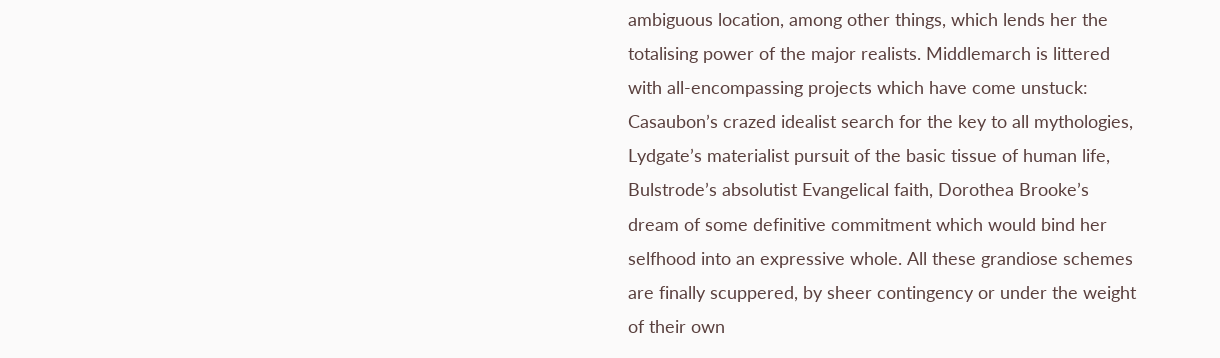ambiguous location, among other things, which lends her the totalising power of the major realists. Middlemarch is littered with all-encompassing projects which have come unstuck: Casaubon’s crazed idealist search for the key to all mythologies, Lydgate’s materialist pursuit of the basic tissue of human life, Bulstrode’s absolutist Evangelical faith, Dorothea Brooke’s dream of some definitive commitment which would bind her selfhood into an expressive whole. All these grandiose schemes are finally scuppered, by sheer contingency or under the weight of their own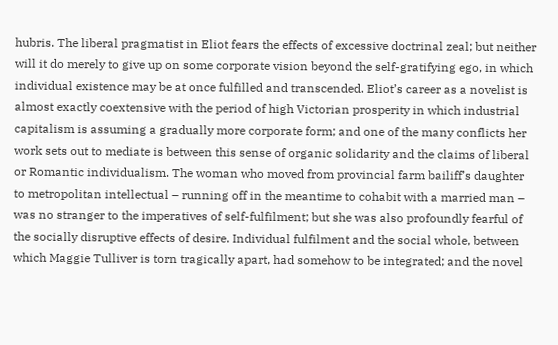hubris. The liberal pragmatist in Eliot fears the effects of excessive doctrinal zeal; but neither will it do merely to give up on some corporate vision beyond the self-gratifying ego, in which individual existence may be at once fulfilled and transcended. Eliot’s career as a novelist is almost exactly coextensive with the period of high Victorian prosperity in which industrial capitalism is assuming a gradually more corporate form; and one of the many conflicts her work sets out to mediate is between this sense of organic solidarity and the claims of liberal or Romantic individualism. The woman who moved from provincial farm bailiff’s daughter to metropolitan intellectual – running off in the meantime to cohabit with a married man – was no stranger to the imperatives of self-fulfilment; but she was also profoundly fearful of the socially disruptive effects of desire. Individual fulfilment and the social whole, between which Maggie Tulliver is torn tragically apart, had somehow to be integrated; and the novel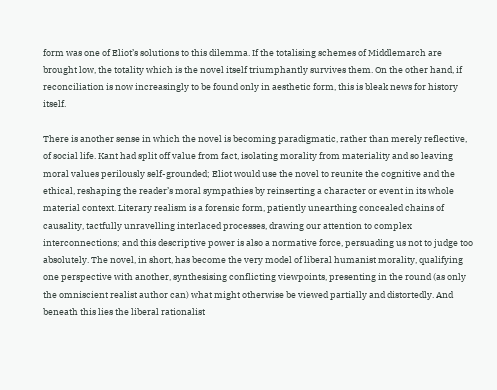form was one of Eliot’s solutions to this dilemma. If the totalising schemes of Middlemarch are brought low, the totality which is the novel itself triumphantly survives them. On the other hand, if reconciliation is now increasingly to be found only in aesthetic form, this is bleak news for history itself.

There is another sense in which the novel is becoming paradigmatic, rather than merely reflective, of social life. Kant had split off value from fact, isolating morality from materiality and so leaving moral values perilously self-grounded; Eliot would use the novel to reunite the cognitive and the ethical, reshaping the reader’s moral sympathies by reinserting a character or event in its whole material context. Literary realism is a forensic form, patiently unearthing concealed chains of causality, tactfully unravelling interlaced processes, drawing our attention to complex interconnections; and this descriptive power is also a normative force, persuading us not to judge too absolutely. The novel, in short, has become the very model of liberal humanist morality, qualifying one perspective with another, synthesising conflicting viewpoints, presenting in the round (as only the omniscient realist author can) what might otherwise be viewed partially and distortedly. And beneath this lies the liberal rationalist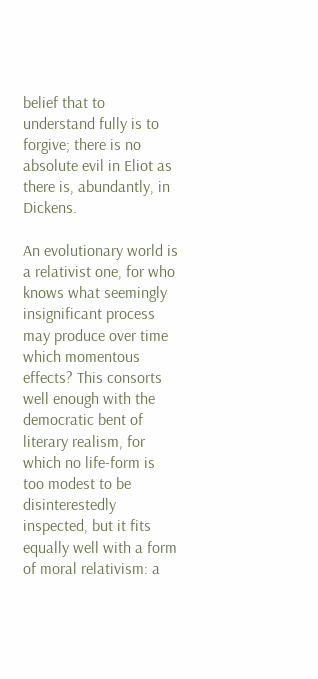belief that to understand fully is to forgive; there is no absolute evil in Eliot as there is, abundantly, in Dickens.

An evolutionary world is a relativist one, for who knows what seemingly insignificant process may produce over time which momentous effects? This consorts well enough with the democratic bent of literary realism, for which no life-form is too modest to be disinterestedly inspected, but it fits equally well with a form of moral relativism: a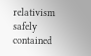relativism safely contained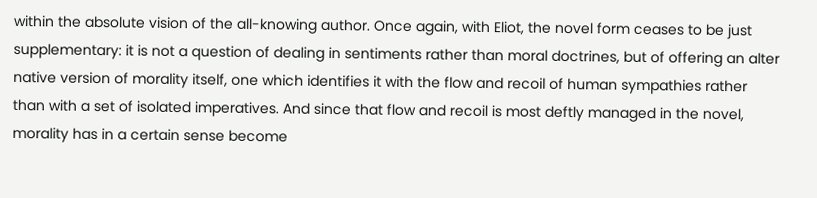within the absolute vision of the all-knowing author. Once again, with Eliot, the novel form ceases to be just supplementary: it is not a question of dealing in sentiments rather than moral doctrines, but of offering an alter native version of morality itself, one which identifies it with the flow and recoil of human sympathies rather than with a set of isolated imperatives. And since that flow and recoil is most deftly managed in the novel, morality has in a certain sense become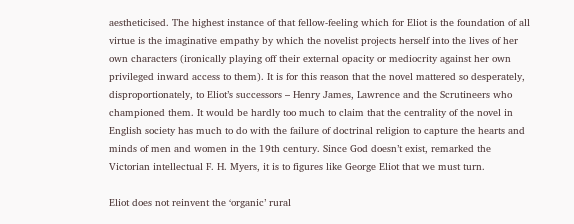aestheticised. The highest instance of that fellow-feeling which for Eliot is the foundation of all virtue is the imaginative empathy by which the novelist projects herself into the lives of her own characters (ironically playing off their external opacity or mediocrity against her own privileged inward access to them). It is for this reason that the novel mattered so desperately, disproportionately, to Eliot’s successors – Henry James, Lawrence and the Scrutineers who championed them. It would be hardly too much to claim that the centrality of the novel in English society has much to do with the failure of doctrinal religion to capture the hearts and minds of men and women in the 19th century. Since God doesn’t exist, remarked the Victorian intellectual F. H. Myers, it is to figures like George Eliot that we must turn.

Eliot does not reinvent the ‘organic’ rural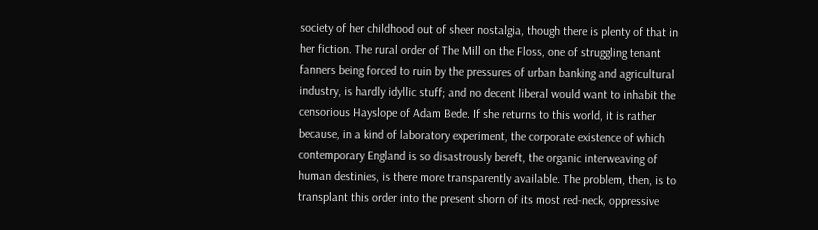society of her childhood out of sheer nostalgia, though there is plenty of that in her fiction. The rural order of The Mill on the Floss, one of struggling tenant fanners being forced to ruin by the pressures of urban banking and agricultural industry, is hardly idyllic stuff; and no decent liberal would want to inhabit the censorious Hayslope of Adam Bede. If she returns to this world, it is rather because, in a kind of laboratory experiment, the corporate existence of which contemporary England is so disastrously bereft, the organic interweaving of human destinies, is there more transparently available. The problem, then, is to transplant this order into the present shorn of its most red-neck, oppressive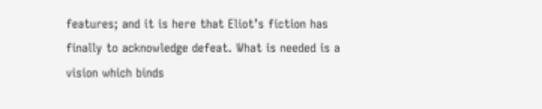features; and it is here that Eliot’s fiction has finally to acknowledge defeat. What is needed is a vision which binds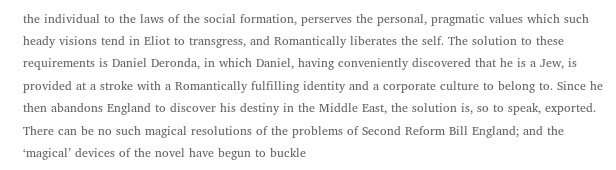the individual to the laws of the social formation, perserves the personal, pragmatic values which such heady visions tend in Eliot to transgress, and Romantically liberates the self. The solution to these requirements is Daniel Deronda, in which Daniel, having conveniently discovered that he is a Jew, is provided at a stroke with a Romantically fulfilling identity and a corporate culture to belong to. Since he then abandons England to discover his destiny in the Middle East, the solution is, so to speak, exported. There can be no such magical resolutions of the problems of Second Reform Bill England; and the ‘magical’ devices of the novel have begun to buckle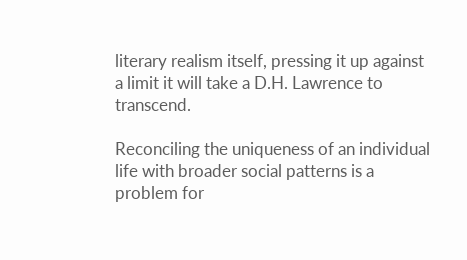literary realism itself, pressing it up against a limit it will take a D.H. Lawrence to transcend.

Reconciling the uniqueness of an individual life with broader social patterns is a problem for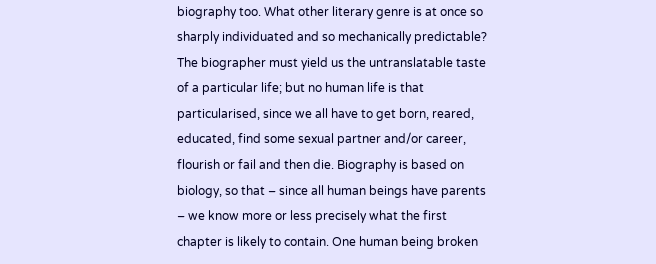biography too. What other literary genre is at once so sharply individuated and so mechanically predictable? The biographer must yield us the untranslatable taste of a particular life; but no human life is that particularised, since we all have to get born, reared, educated, find some sexual partner and/or career, flourish or fail and then die. Biography is based on biology, so that – since all human beings have parents – we know more or less precisely what the first chapter is likely to contain. One human being broken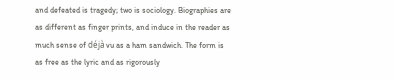and defeated is tragedy; two is sociology. Biographies are as different as finger prints, and induce in the reader as much sense of déjà vu as a ham sandwich. The form is as free as the lyric and as rigorously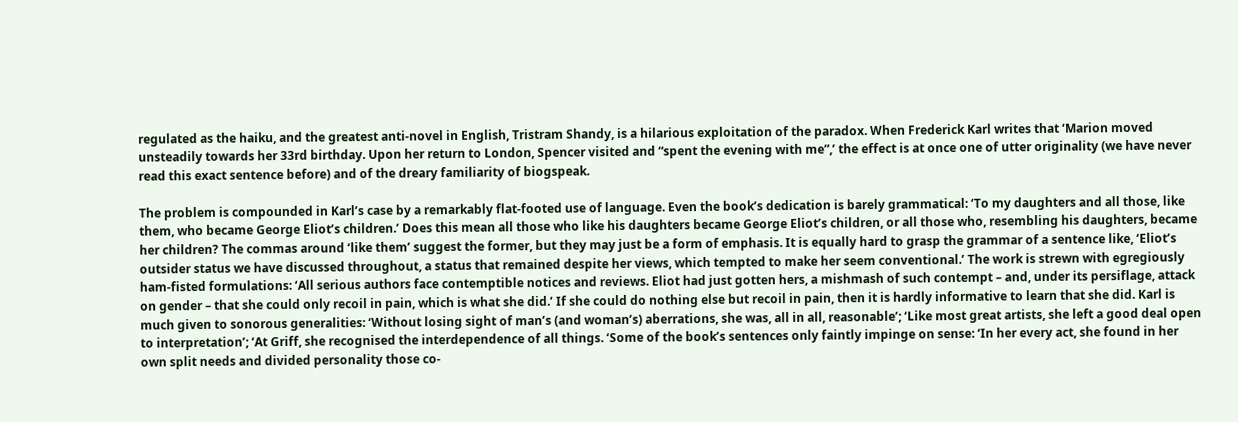regulated as the haiku, and the greatest anti-novel in English, Tristram Shandy, is a hilarious exploitation of the paradox. When Frederick Karl writes that ‘Marion moved unsteadily towards her 33rd birthday. Upon her return to London, Spencer visited and “spent the evening with me”,’ the effect is at once one of utter originality (we have never read this exact sentence before) and of the dreary familiarity of biogspeak.

The problem is compounded in Karl’s case by a remarkably flat-footed use of language. Even the book’s dedication is barely grammatical: ‘To my daughters and all those, like them, who became George Eliot’s children.’ Does this mean all those who like his daughters became George Eliot’s children, or all those who, resembling his daughters, became her children? The commas around ‘like them’ suggest the former, but they may just be a form of emphasis. It is equally hard to grasp the grammar of a sentence like, ‘Eliot’s outsider status we have discussed throughout, a status that remained despite her views, which tempted to make her seem conventional.’ The work is strewn with egregiously ham-fisted formulations: ‘All serious authors face contemptible notices and reviews. Eliot had just gotten hers, a mishmash of such contempt – and, under its persiflage, attack on gender – that she could only recoil in pain, which is what she did.’ If she could do nothing else but recoil in pain, then it is hardly informative to learn that she did. Karl is much given to sonorous generalities: ‘Without losing sight of man’s (and woman’s) aberrations, she was, all in all, reasonable’; ‘Like most great artists, she left a good deal open to interpretation’; ‘At Griff, she recognised the interdependence of all things. ‘Some of the book’s sentences only faintly impinge on sense: ‘In her every act, she found in her own split needs and divided personality those co-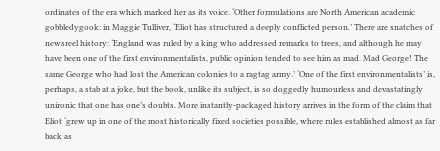ordinates of the era which marked her as its voice. ‘Other formulations are North American academic gobbledygook: in Maggie Tulliver, ‘Eliot has structured a deeply conflicted person.’ There are snatches of newsreel history: ‘England was ruled by a king who addressed remarks to trees, and although he may have been one of the first environmentalists, public opinion tended to see him as mad. Mad George! The same George who had lost the American colonies to a ragtag army.’ ‘One of the first environmentalists’ is, perhaps, a stab at a joke, but the book, unlike its subject, is so doggedly humourless and devastatingly unironic that one has one’s doubts. More instantly-packaged history arrives in the form of the claim that Eliot ‘grew up in one of the most historically fixed societies possible, where rules established almost as far back as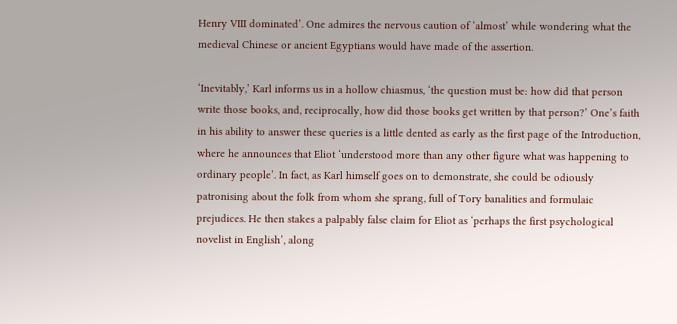Henry VIII dominated’. One admires the nervous caution of ‘almost’ while wondering what the medieval Chinese or ancient Egyptians would have made of the assertion.

‘Inevitably,’ Karl informs us in a hollow chiasmus, ‘the question must be: how did that person write those books, and, reciprocally, how did those books get written by that person?’ One’s faith in his ability to answer these queries is a little dented as early as the first page of the Introduction, where he announces that Eliot ‘understood more than any other figure what was happening to ordinary people’. In fact, as Karl himself goes on to demonstrate, she could be odiously patronising about the folk from whom she sprang, full of Tory banalities and formulaic prejudices. He then stakes a palpably false claim for Eliot as ‘perhaps the first psychological novelist in English’, along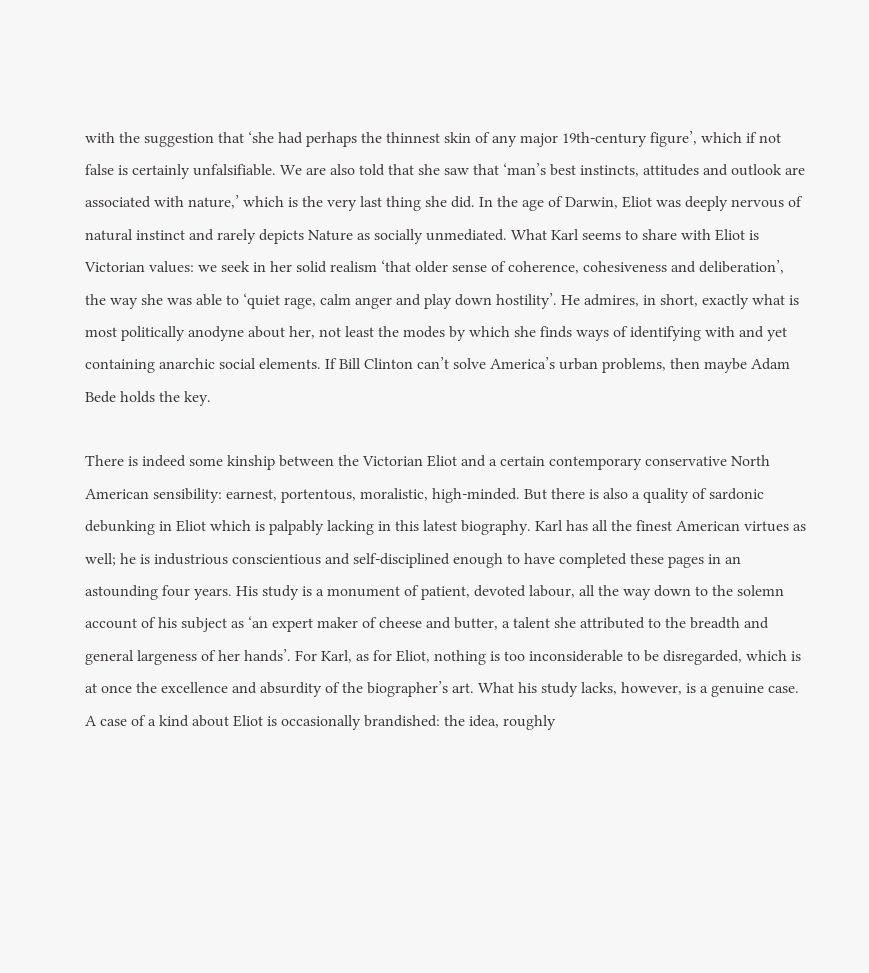with the suggestion that ‘she had perhaps the thinnest skin of any major 19th-century figure’, which if not false is certainly unfalsifiable. We are also told that she saw that ‘man’s best instincts, attitudes and outlook are associated with nature,’ which is the very last thing she did. In the age of Darwin, Eliot was deeply nervous of natural instinct and rarely depicts Nature as socially unmediated. What Karl seems to share with Eliot is Victorian values: we seek in her solid realism ‘that older sense of coherence, cohesiveness and deliberation’, the way she was able to ‘quiet rage, calm anger and play down hostility’. He admires, in short, exactly what is most politically anodyne about her, not least the modes by which she finds ways of identifying with and yet containing anarchic social elements. If Bill Clinton can’t solve America’s urban problems, then maybe Adam Bede holds the key.

There is indeed some kinship between the Victorian Eliot and a certain contemporary conservative North American sensibility: earnest, portentous, moralistic, high-minded. But there is also a quality of sardonic debunking in Eliot which is palpably lacking in this latest biography. Karl has all the finest American virtues as well; he is industrious conscientious and self-disciplined enough to have completed these pages in an astounding four years. His study is a monument of patient, devoted labour, all the way down to the solemn account of his subject as ‘an expert maker of cheese and butter, a talent she attributed to the breadth and general largeness of her hands’. For Karl, as for Eliot, nothing is too inconsiderable to be disregarded, which is at once the excellence and absurdity of the biographer’s art. What his study lacks, however, is a genuine case. A case of a kind about Eliot is occasionally brandished: the idea, roughly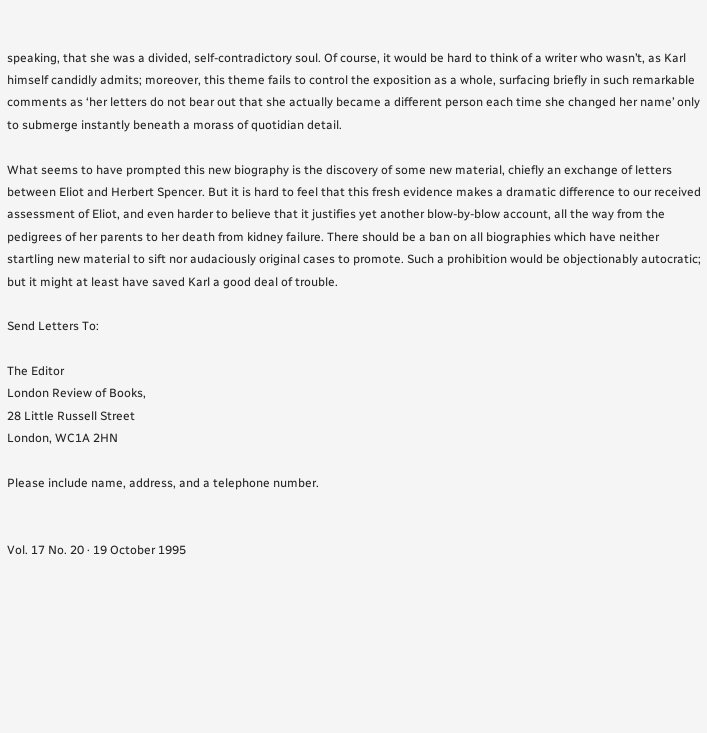speaking, that she was a divided, self-contradictory soul. Of course, it would be hard to think of a writer who wasn’t, as Karl himself candidly admits; moreover, this theme fails to control the exposition as a whole, surfacing briefly in such remarkable comments as ‘her letters do not bear out that she actually became a different person each time she changed her name’ only to submerge instantly beneath a morass of quotidian detail.

What seems to have prompted this new biography is the discovery of some new material, chiefly an exchange of letters between Eliot and Herbert Spencer. But it is hard to feel that this fresh evidence makes a dramatic difference to our received assessment of Eliot, and even harder to believe that it justifies yet another blow-by-blow account, all the way from the pedigrees of her parents to her death from kidney failure. There should be a ban on all biographies which have neither startling new material to sift nor audaciously original cases to promote. Such a prohibition would be objectionably autocratic; but it might at least have saved Karl a good deal of trouble.

Send Letters To:

The Editor
London Review of Books,
28 Little Russell Street
London, WC1A 2HN

Please include name, address, and a telephone number.


Vol. 17 No. 20 · 19 October 1995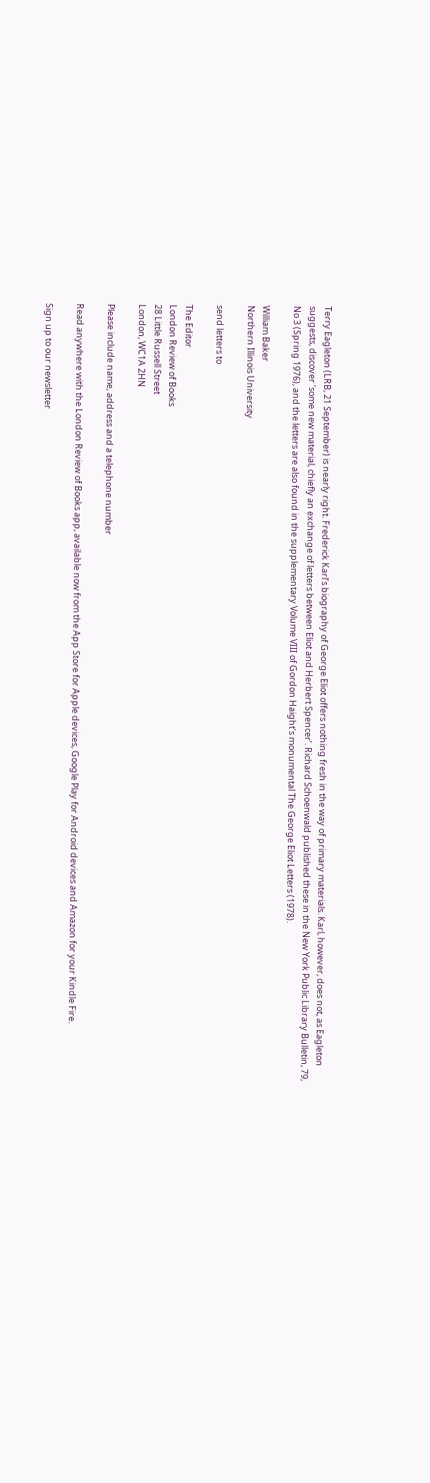Terry Eagleton (LRB, 21 September) is nearly right. Frederick Karl’s biography of George Eliot offers nothing fresh in the way of primary materials. Karl, however, does not, as Eagleton suggests, discover ‘some new material, chiefly an exchange of letters between Eliot and Herbert Spencer’. Richard Schoenwald published these in the New York Public Library Bulletin, 79, No 3 (Spring 1976), and the letters are also found in the supplementary Volume VIII of Gordon Haight’s monumental The George Eliot Letters (1978).

William Baker
Northern Illinois University

send letters to

The Editor
London Review of Books
28 Little Russell Street
London, WC1A 2HN

Please include name, address and a telephone number

Read anywhere with the London Review of Books app, available now from the App Store for Apple devices, Google Play for Android devices and Amazon for your Kindle Fire.

Sign up to our newsletter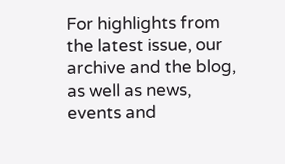For highlights from the latest issue, our archive and the blog, as well as news, events and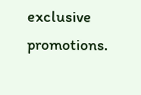exclusive promotions.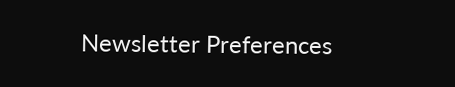Newsletter Preferences